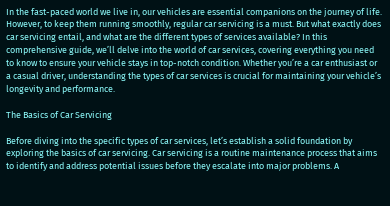In the fast-paced world we live in, our vehicles are essential companions on the journey of life. However, to keep them running smoothly, regular car servicing is a must. But what exactly does car servicing entail, and what are the different types of services available? In this comprehensive guide, we’ll delve into the world of car services, covering everything you need to know to ensure your vehicle stays in top-notch condition. Whether you’re a car enthusiast or a casual driver, understanding the types of car services is crucial for maintaining your vehicle’s longevity and performance.

The Basics of Car Servicing

Before diving into the specific types of car services, let’s establish a solid foundation by exploring the basics of car servicing. Car servicing is a routine maintenance process that aims to identify and address potential issues before they escalate into major problems. A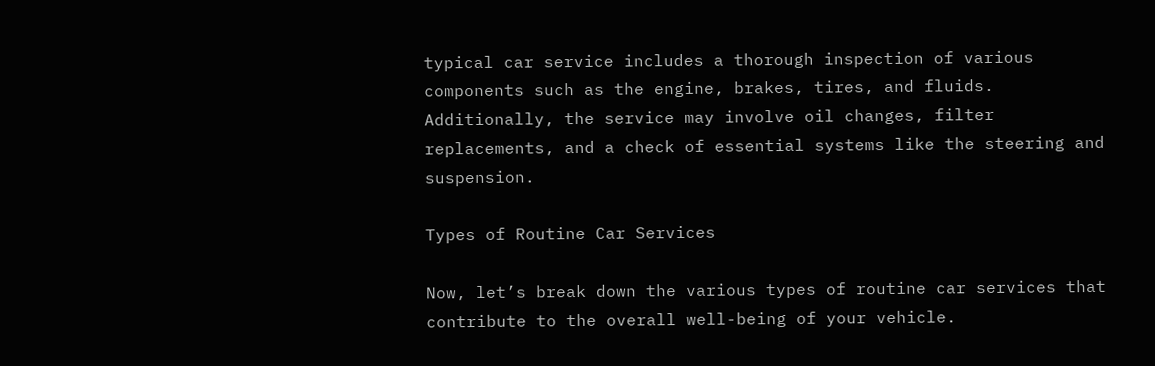typical car service includes a thorough inspection of various components such as the engine, brakes, tires, and fluids. Additionally, the service may involve oil changes, filter replacements, and a check of essential systems like the steering and suspension.

Types of Routine Car Services

Now, let’s break down the various types of routine car services that contribute to the overall well-being of your vehicle.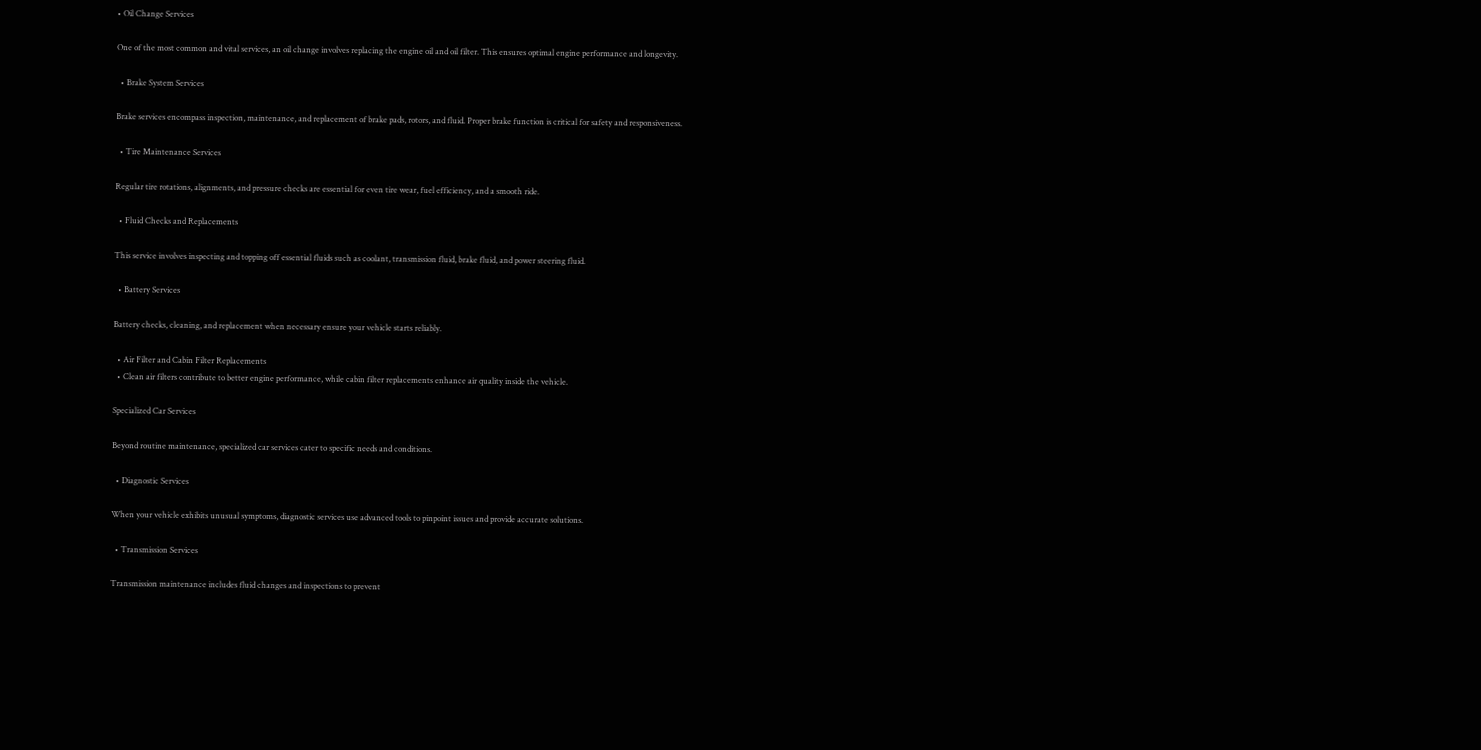• Oil Change Services

One of the most common and vital services, an oil change involves replacing the engine oil and oil filter. This ensures optimal engine performance and longevity.

  • Brake System Services

Brake services encompass inspection, maintenance, and replacement of brake pads, rotors, and fluid. Proper brake function is critical for safety and responsiveness.

  • Tire Maintenance Services

Regular tire rotations, alignments, and pressure checks are essential for even tire wear, fuel efficiency, and a smooth ride.

  • Fluid Checks and Replacements

This service involves inspecting and topping off essential fluids such as coolant, transmission fluid, brake fluid, and power steering fluid.

  • Battery Services

Battery checks, cleaning, and replacement when necessary ensure your vehicle starts reliably.

  • Air Filter and Cabin Filter Replacements
  • Clean air filters contribute to better engine performance, while cabin filter replacements enhance air quality inside the vehicle.

Specialized Car Services

Beyond routine maintenance, specialized car services cater to specific needs and conditions.

  • Diagnostic Services

When your vehicle exhibits unusual symptoms, diagnostic services use advanced tools to pinpoint issues and provide accurate solutions.

  • Transmission Services

Transmission maintenance includes fluid changes and inspections to prevent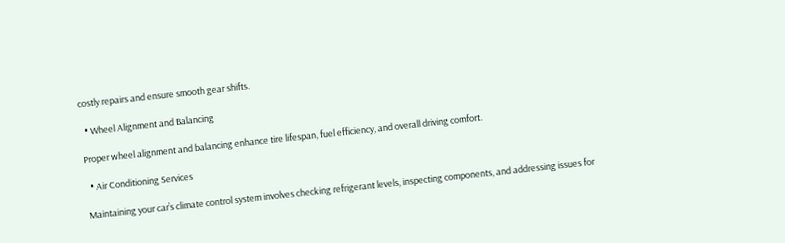costly repairs and ensure smooth gear shifts.

  • Wheel Alignment and Balancing

Proper wheel alignment and balancing enhance tire lifespan, fuel efficiency, and overall driving comfort.

  • Air Conditioning Services

Maintaining your car’s climate control system involves checking refrigerant levels, inspecting components, and addressing issues for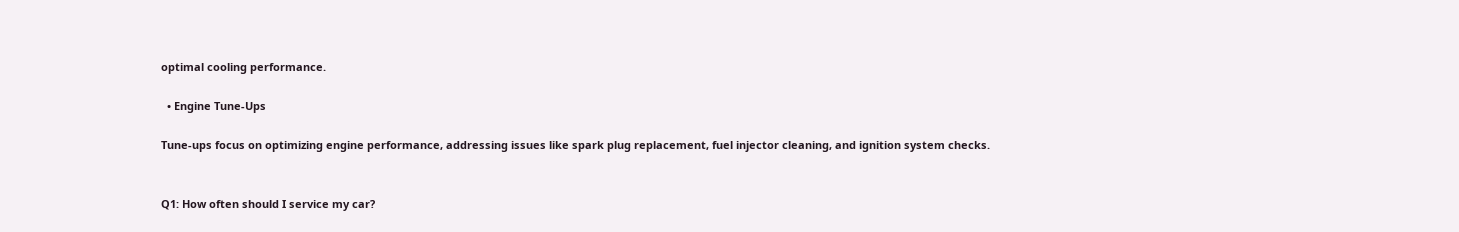optimal cooling performance.

  • Engine Tune-Ups

Tune-ups focus on optimizing engine performance, addressing issues like spark plug replacement, fuel injector cleaning, and ignition system checks.


Q1: How often should I service my car?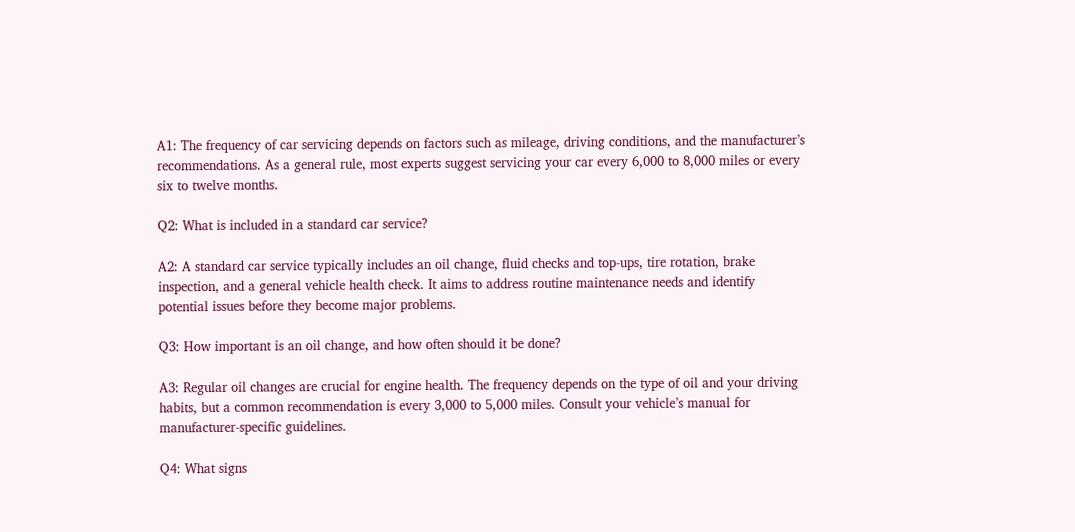A1: The frequency of car servicing depends on factors such as mileage, driving conditions, and the manufacturer’s recommendations. As a general rule, most experts suggest servicing your car every 6,000 to 8,000 miles or every six to twelve months.

Q2: What is included in a standard car service?

A2: A standard car service typically includes an oil change, fluid checks and top-ups, tire rotation, brake inspection, and a general vehicle health check. It aims to address routine maintenance needs and identify potential issues before they become major problems.

Q3: How important is an oil change, and how often should it be done?

A3: Regular oil changes are crucial for engine health. The frequency depends on the type of oil and your driving habits, but a common recommendation is every 3,000 to 5,000 miles. Consult your vehicle’s manual for manufacturer-specific guidelines.

Q4: What signs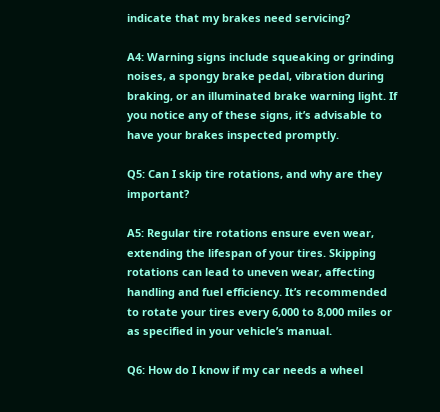indicate that my brakes need servicing?

A4: Warning signs include squeaking or grinding noises, a spongy brake pedal, vibration during braking, or an illuminated brake warning light. If you notice any of these signs, it’s advisable to have your brakes inspected promptly.

Q5: Can I skip tire rotations, and why are they important?

A5: Regular tire rotations ensure even wear, extending the lifespan of your tires. Skipping rotations can lead to uneven wear, affecting handling and fuel efficiency. It’s recommended to rotate your tires every 6,000 to 8,000 miles or as specified in your vehicle’s manual.

Q6: How do I know if my car needs a wheel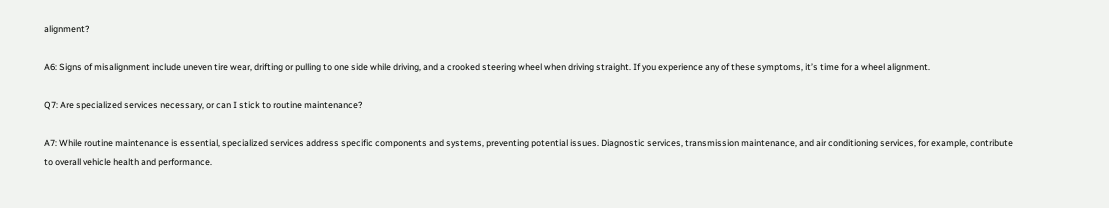alignment?

A6: Signs of misalignment include uneven tire wear, drifting or pulling to one side while driving, and a crooked steering wheel when driving straight. If you experience any of these symptoms, it’s time for a wheel alignment.

Q7: Are specialized services necessary, or can I stick to routine maintenance?

A7: While routine maintenance is essential, specialized services address specific components and systems, preventing potential issues. Diagnostic services, transmission maintenance, and air conditioning services, for example, contribute to overall vehicle health and performance.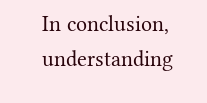In conclusion, understanding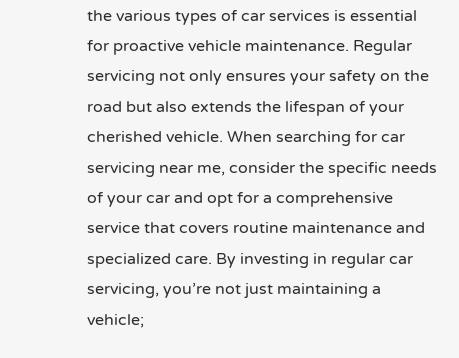the various types of car services is essential for proactive vehicle maintenance. Regular servicing not only ensures your safety on the road but also extends the lifespan of your cherished vehicle. When searching for car servicing near me, consider the specific needs of your car and opt for a comprehensive service that covers routine maintenance and specialized care. By investing in regular car servicing, you’re not just maintaining a vehicle;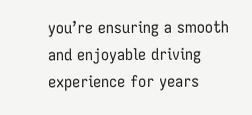you’re ensuring a smooth and enjoyable driving experience for years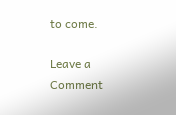to come.

Leave a Comment